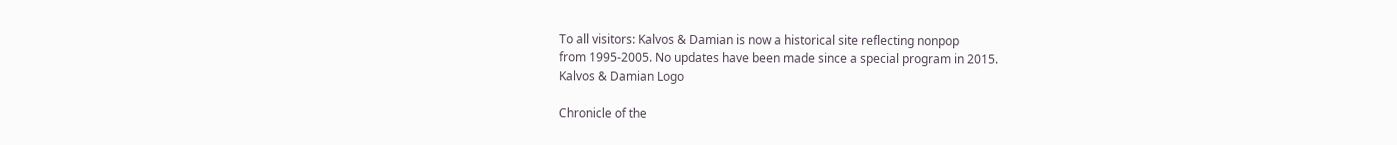To all visitors: Kalvos & Damian is now a historical site reflecting nonpop
from 1995-2005. No updates have been made since a special program in 2015.
Kalvos & Damian Logo

Chronicle of the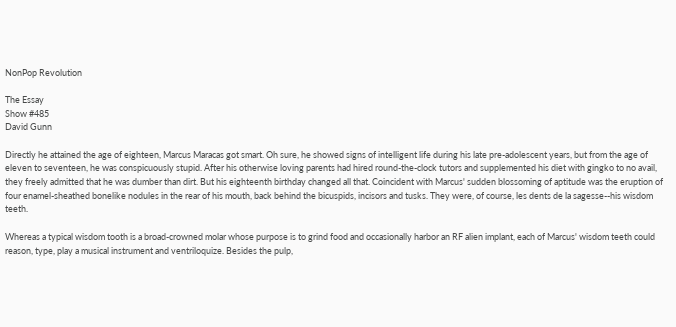NonPop Revolution

The Essay
Show #485
David Gunn

Directly he attained the age of eighteen, Marcus Maracas got smart. Oh sure, he showed signs of intelligent life during his late pre-adolescent years, but from the age of eleven to seventeen, he was conspicuously stupid. After his otherwise loving parents had hired round-the-clock tutors and supplemented his diet with gingko to no avail, they freely admitted that he was dumber than dirt. But his eighteenth birthday changed all that. Coincident with Marcus' sudden blossoming of aptitude was the eruption of four enamel-sheathed bonelike nodules in the rear of his mouth, back behind the bicuspids, incisors and tusks. They were, of course, les dents de la sagesse--his wisdom teeth.

Whereas a typical wisdom tooth is a broad-crowned molar whose purpose is to grind food and occasionally harbor an RF alien implant, each of Marcus' wisdom teeth could reason, type, play a musical instrument and ventriloquize. Besides the pulp,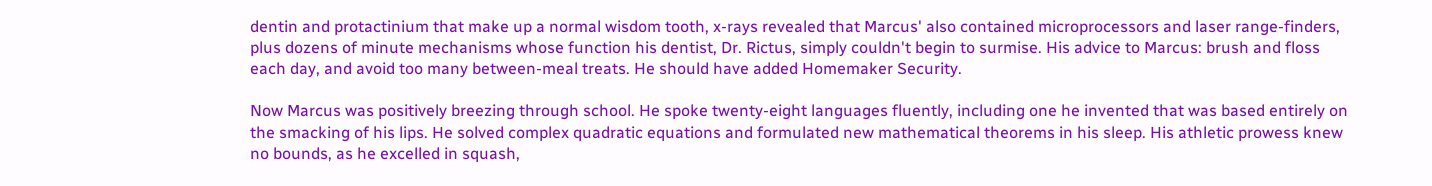dentin and protactinium that make up a normal wisdom tooth, x-rays revealed that Marcus' also contained microprocessors and laser range-finders, plus dozens of minute mechanisms whose function his dentist, Dr. Rictus, simply couldn't begin to surmise. His advice to Marcus: brush and floss each day, and avoid too many between-meal treats. He should have added Homemaker Security.

Now Marcus was positively breezing through school. He spoke twenty-eight languages fluently, including one he invented that was based entirely on the smacking of his lips. He solved complex quadratic equations and formulated new mathematical theorems in his sleep. His athletic prowess knew no bounds, as he excelled in squash,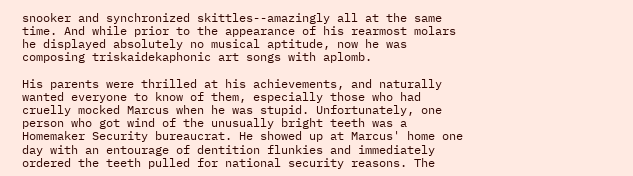snooker and synchronized skittles--amazingly all at the same time. And while prior to the appearance of his rearmost molars he displayed absolutely no musical aptitude, now he was composing triskaidekaphonic art songs with aplomb.

His parents were thrilled at his achievements, and naturally wanted everyone to know of them, especially those who had cruelly mocked Marcus when he was stupid. Unfortunately, one person who got wind of the unusually bright teeth was a Homemaker Security bureaucrat. He showed up at Marcus' home one day with an entourage of dentition flunkies and immediately ordered the teeth pulled for national security reasons. The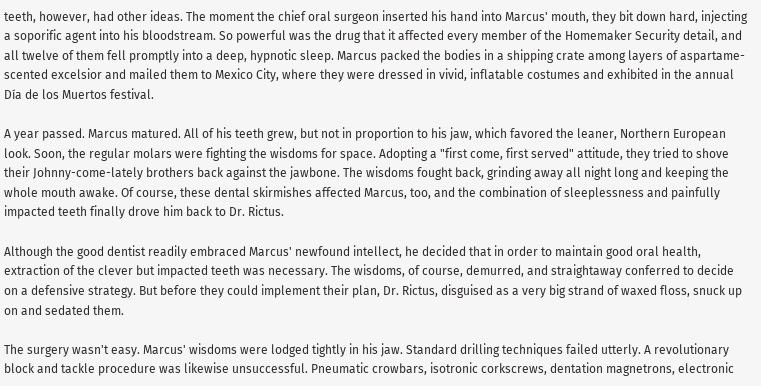teeth, however, had other ideas. The moment the chief oral surgeon inserted his hand into Marcus' mouth, they bit down hard, injecting a soporific agent into his bloodstream. So powerful was the drug that it affected every member of the Homemaker Security detail, and all twelve of them fell promptly into a deep, hypnotic sleep. Marcus packed the bodies in a shipping crate among layers of aspartame-scented excelsior and mailed them to Mexico City, where they were dressed in vivid, inflatable costumes and exhibited in the annual Día de los Muertos festival.

A year passed. Marcus matured. All of his teeth grew, but not in proportion to his jaw, which favored the leaner, Northern European look. Soon, the regular molars were fighting the wisdoms for space. Adopting a "first come, first served" attitude, they tried to shove their Johnny-come-lately brothers back against the jawbone. The wisdoms fought back, grinding away all night long and keeping the whole mouth awake. Of course, these dental skirmishes affected Marcus, too, and the combination of sleeplessness and painfully impacted teeth finally drove him back to Dr. Rictus.

Although the good dentist readily embraced Marcus' newfound intellect, he decided that in order to maintain good oral health, extraction of the clever but impacted teeth was necessary. The wisdoms, of course, demurred, and straightaway conferred to decide on a defensive strategy. But before they could implement their plan, Dr. Rictus, disguised as a very big strand of waxed floss, snuck up on and sedated them.

The surgery wasn't easy. Marcus' wisdoms were lodged tightly in his jaw. Standard drilling techniques failed utterly. A revolutionary block and tackle procedure was likewise unsuccessful. Pneumatic crowbars, isotronic corkscrews, dentation magnetrons, electronic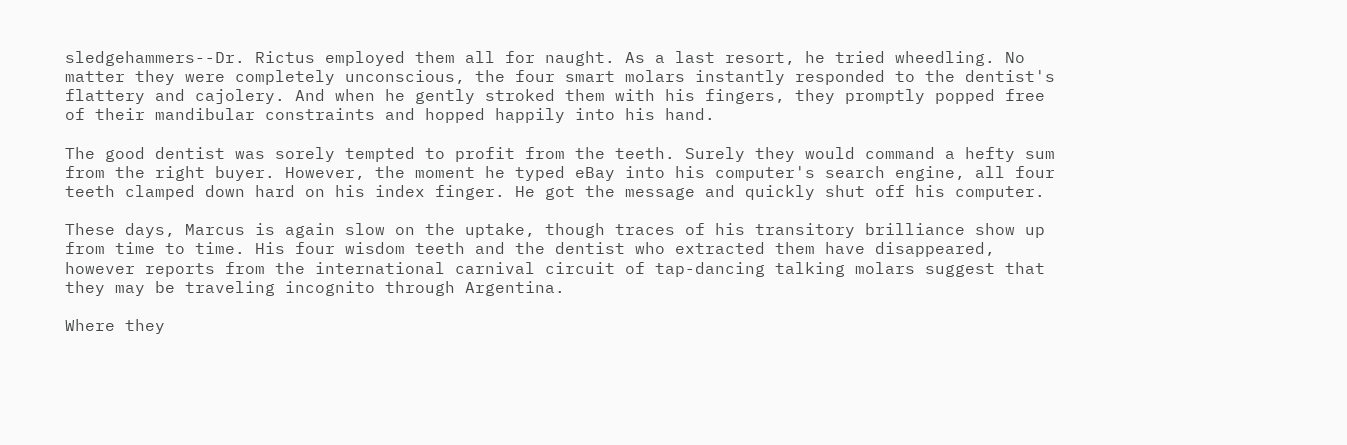sledgehammers--Dr. Rictus employed them all for naught. As a last resort, he tried wheedling. No matter they were completely unconscious, the four smart molars instantly responded to the dentist's flattery and cajolery. And when he gently stroked them with his fingers, they promptly popped free of their mandibular constraints and hopped happily into his hand.

The good dentist was sorely tempted to profit from the teeth. Surely they would command a hefty sum from the right buyer. However, the moment he typed eBay into his computer's search engine, all four teeth clamped down hard on his index finger. He got the message and quickly shut off his computer.

These days, Marcus is again slow on the uptake, though traces of his transitory brilliance show up from time to time. His four wisdom teeth and the dentist who extracted them have disappeared, however reports from the international carnival circuit of tap-dancing talking molars suggest that they may be traveling incognito through Argentina.

Where they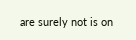are surely not is on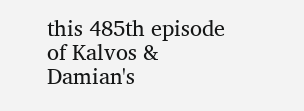this 485th episode of Kalvos & Damian's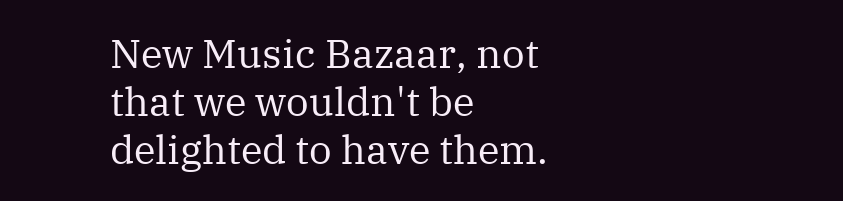New Music Bazaar, not that we wouldn't be delighted to have them.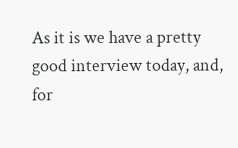As it is we have a pretty good interview today, and, for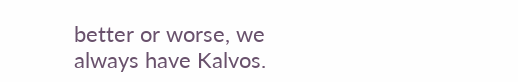better or worse, we always have Kalvos.